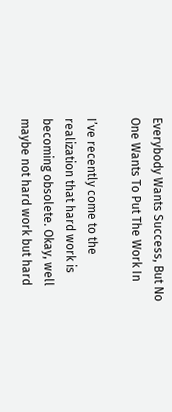Everybody Wants Success, But No One Wants To Put The Work In

I’ve recently come to the realization that hard work is becoming obsolete. Okay, well maybe not hard work but hard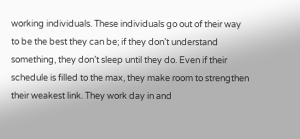working individuals. These individuals go out of their way to be the best they can be; if they don’t understand something, they don’t sleep until they do. Even if their schedule is filled to the max, they make room to strengthen their weakest link. They work day in and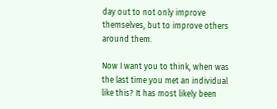day out to not only improve themselves, but to improve others around them.

Now I want you to think, when was the last time you met an individual like this? It has most likely been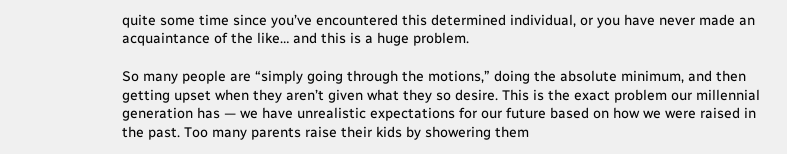quite some time since you’ve encountered this determined individual, or you have never made an acquaintance of the like… and this is a huge problem.

So many people are “simply going through the motions,” doing the absolute minimum, and then getting upset when they aren’t given what they so desire. This is the exact problem our millennial generation has — we have unrealistic expectations for our future based on how we were raised in the past. Too many parents raise their kids by showering them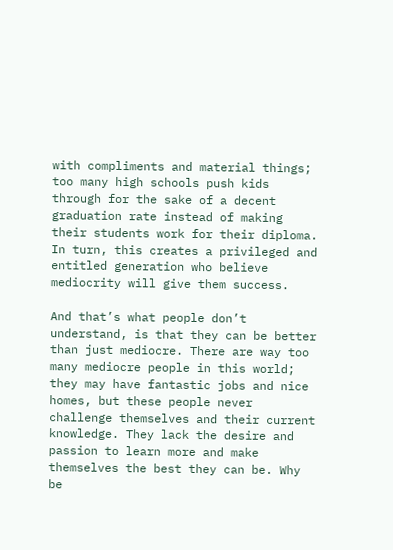with compliments and material things; too many high schools push kids through for the sake of a decent graduation rate instead of making their students work for their diploma. In turn, this creates a privileged and entitled generation who believe mediocrity will give them success.

And that’s what people don’t understand, is that they can be better than just mediocre. There are way too many mediocre people in this world; they may have fantastic jobs and nice homes, but these people never challenge themselves and their current knowledge. They lack the desire and passion to learn more and make themselves the best they can be. Why be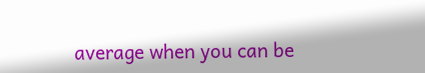average when you can be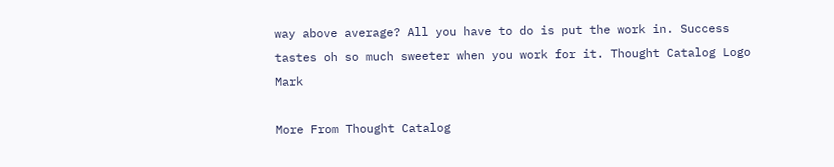way above average? All you have to do is put the work in. Success tastes oh so much sweeter when you work for it. Thought Catalog Logo Mark

More From Thought Catalog